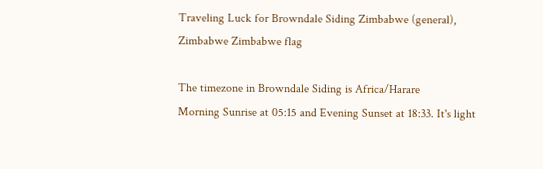Traveling Luck for Browndale Siding Zimbabwe (general), Zimbabwe Zimbabwe flag

The timezone in Browndale Siding is Africa/Harare
Morning Sunrise at 05:15 and Evening Sunset at 18:33. It's light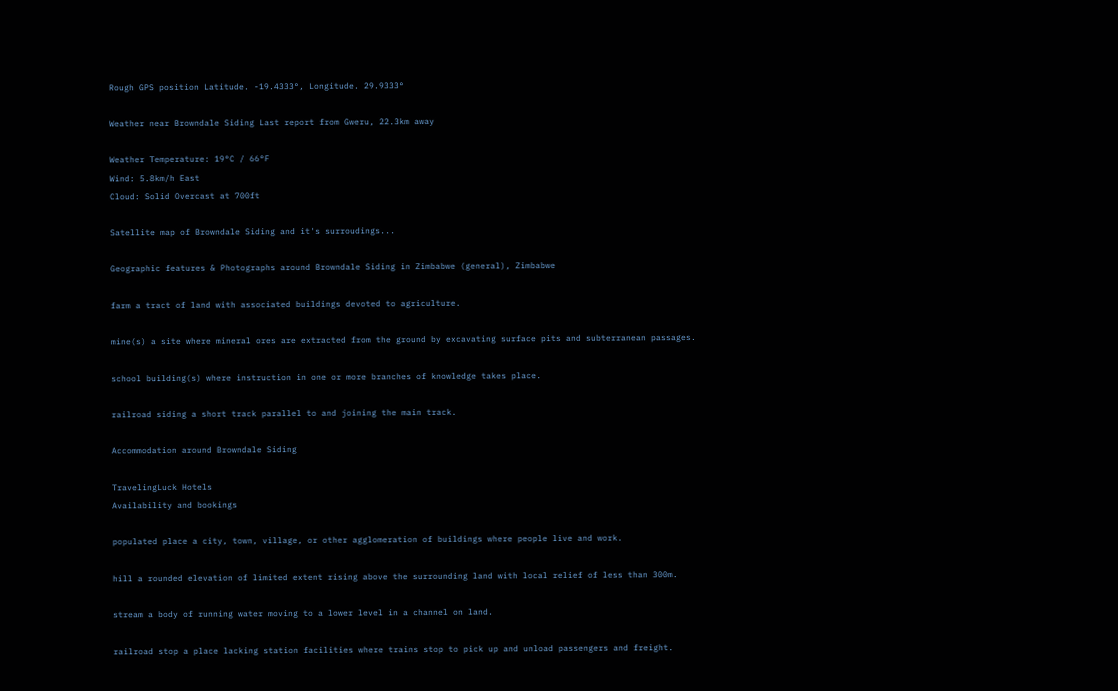Rough GPS position Latitude. -19.4333°, Longitude. 29.9333°

Weather near Browndale Siding Last report from Gweru, 22.3km away

Weather Temperature: 19°C / 66°F
Wind: 5.8km/h East
Cloud: Solid Overcast at 700ft

Satellite map of Browndale Siding and it's surroudings...

Geographic features & Photographs around Browndale Siding in Zimbabwe (general), Zimbabwe

farm a tract of land with associated buildings devoted to agriculture.

mine(s) a site where mineral ores are extracted from the ground by excavating surface pits and subterranean passages.

school building(s) where instruction in one or more branches of knowledge takes place.

railroad siding a short track parallel to and joining the main track.

Accommodation around Browndale Siding

TravelingLuck Hotels
Availability and bookings

populated place a city, town, village, or other agglomeration of buildings where people live and work.

hill a rounded elevation of limited extent rising above the surrounding land with local relief of less than 300m.

stream a body of running water moving to a lower level in a channel on land.

railroad stop a place lacking station facilities where trains stop to pick up and unload passengers and freight.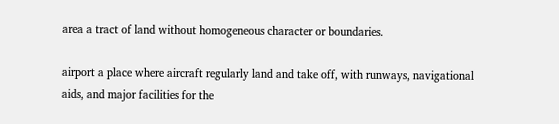area a tract of land without homogeneous character or boundaries.

airport a place where aircraft regularly land and take off, with runways, navigational aids, and major facilities for the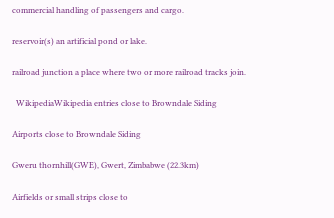commercial handling of passengers and cargo.

reservoir(s) an artificial pond or lake.

railroad junction a place where two or more railroad tracks join.

  WikipediaWikipedia entries close to Browndale Siding

Airports close to Browndale Siding

Gweru thornhill(GWE), Gwert, Zimbabwe (22.3km)

Airfields or small strips close to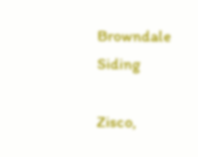Browndale Siding

Zisco,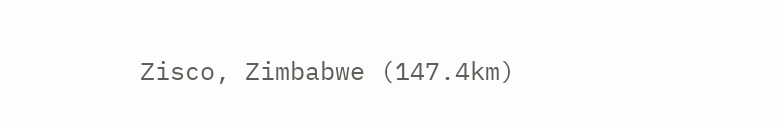Zisco, Zimbabwe (147.4km)